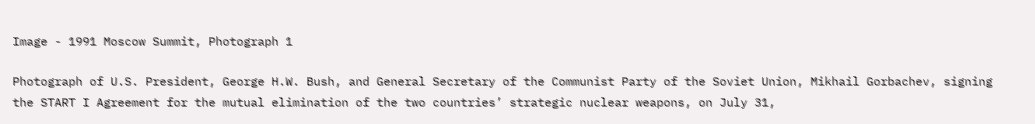Image - 1991 Moscow Summit, Photograph 1

Photograph of U.S. President, George H.W. Bush, and General Secretary of the Communist Party of the Soviet Union, Mikhail Gorbachev, signing the START I Agreement for the mutual elimination of the two countries’ strategic nuclear weapons, on July 31,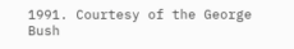1991. Courtesy of the George Bush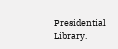Presidential Library.